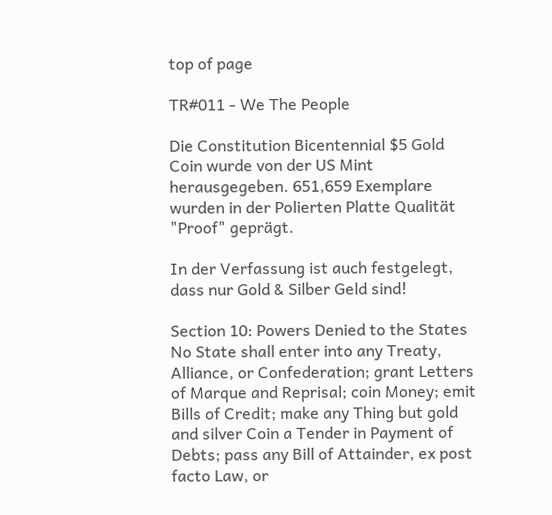top of page

TR#011 - We The People

Die Constitution Bicentennial $5 Gold Coin wurde von der US Mint herausgegeben. 651,659 Exemplare wurden in der Polierten Platte Qualität "Proof" geprägt.

In der Verfassung ist auch festgelegt, dass nur Gold & Silber Geld sind!

Section 10: Powers Denied to the States No State shall enter into any Treaty, Alliance, or Confederation; grant Letters of Marque and Reprisal; coin Money; emit Bills of Credit; make any Thing but gold and silver Coin a Tender in Payment of Debts; pass any Bill of Attainder, ex post facto Law, or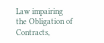Law impairing the Obligation of Contracts,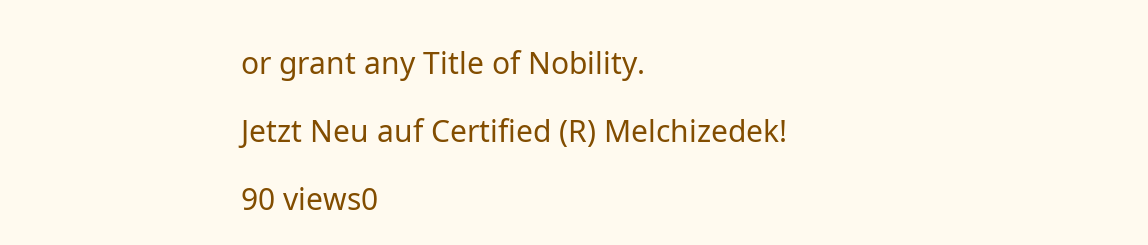or grant any Title of Nobility.

Jetzt Neu auf Certified (R) Melchizedek!

90 views0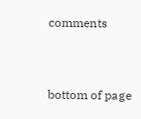comments


bottom of page